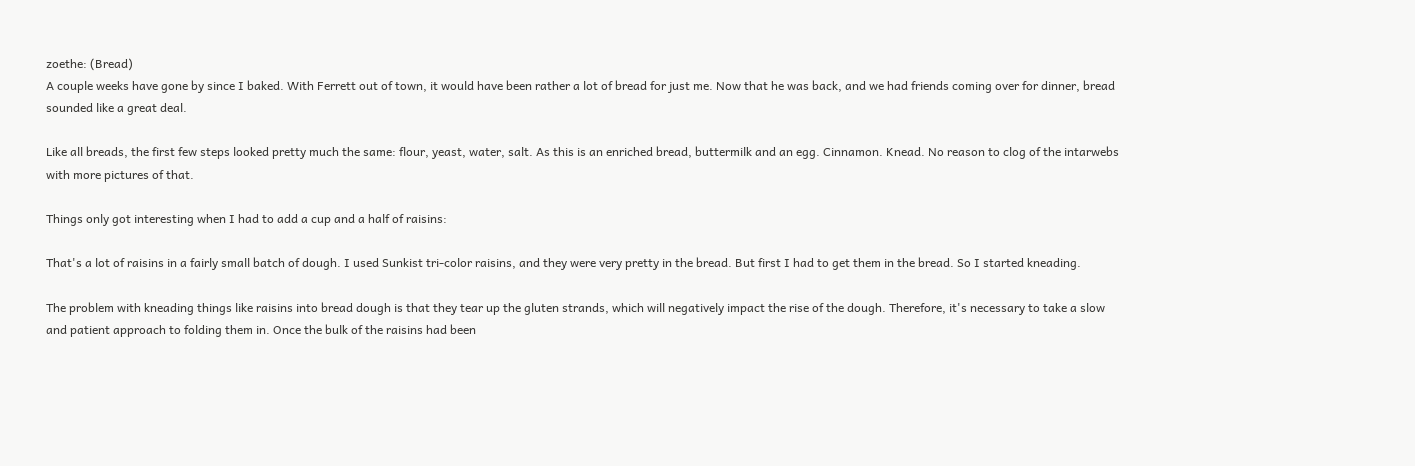zoethe: (Bread)
A couple weeks have gone by since I baked. With Ferrett out of town, it would have been rather a lot of bread for just me. Now that he was back, and we had friends coming over for dinner, bread sounded like a great deal.

Like all breads, the first few steps looked pretty much the same: flour, yeast, water, salt. As this is an enriched bread, buttermilk and an egg. Cinnamon. Knead. No reason to clog of the intarwebs with more pictures of that.

Things only got interesting when I had to add a cup and a half of raisins:

That's a lot of raisins in a fairly small batch of dough. I used Sunkist tri-color raisins, and they were very pretty in the bread. But first I had to get them in the bread. So I started kneading.

The problem with kneading things like raisins into bread dough is that they tear up the gluten strands, which will negatively impact the rise of the dough. Therefore, it's necessary to take a slow and patient approach to folding them in. Once the bulk of the raisins had been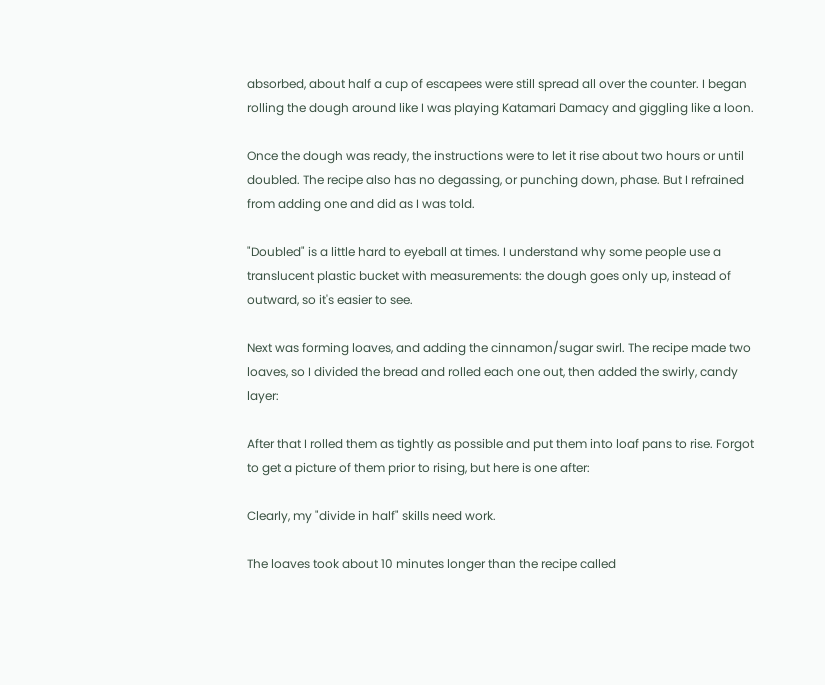absorbed, about half a cup of escapees were still spread all over the counter. I began rolling the dough around like I was playing Katamari Damacy and giggling like a loon.

Once the dough was ready, the instructions were to let it rise about two hours or until doubled. The recipe also has no degassing, or punching down, phase. But I refrained from adding one and did as I was told.

"Doubled" is a little hard to eyeball at times. I understand why some people use a translucent plastic bucket with measurements: the dough goes only up, instead of outward, so it's easier to see.

Next was forming loaves, and adding the cinnamon/sugar swirl. The recipe made two loaves, so I divided the bread and rolled each one out, then added the swirly, candy layer:

After that I rolled them as tightly as possible and put them into loaf pans to rise. Forgot to get a picture of them prior to rising, but here is one after:

Clearly, my "divide in half" skills need work.

The loaves took about 10 minutes longer than the recipe called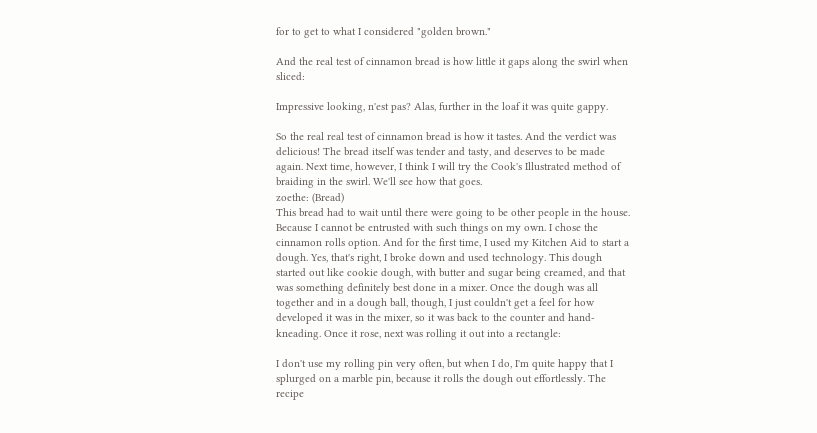for to get to what I considered "golden brown."

And the real test of cinnamon bread is how little it gaps along the swirl when sliced:

Impressive looking, n'est pas? Alas, further in the loaf it was quite gappy.

So the real real test of cinnamon bread is how it tastes. And the verdict was delicious! The bread itself was tender and tasty, and deserves to be made again. Next time, however, I think I will try the Cook's Illustrated method of braiding in the swirl. We'll see how that goes.
zoethe: (Bread)
This bread had to wait until there were going to be other people in the house. Because I cannot be entrusted with such things on my own. I chose the cinnamon rolls option. And for the first time, I used my Kitchen Aid to start a dough. Yes, that's right, I broke down and used technology. This dough started out like cookie dough, with butter and sugar being creamed, and that was something definitely best done in a mixer. Once the dough was all together and in a dough ball, though, I just couldn't get a feel for how developed it was in the mixer, so it was back to the counter and hand-kneading. Once it rose, next was rolling it out into a rectangle:

I don't use my rolling pin very often, but when I do, I'm quite happy that I splurged on a marble pin, because it rolls the dough out effortlessly. The recipe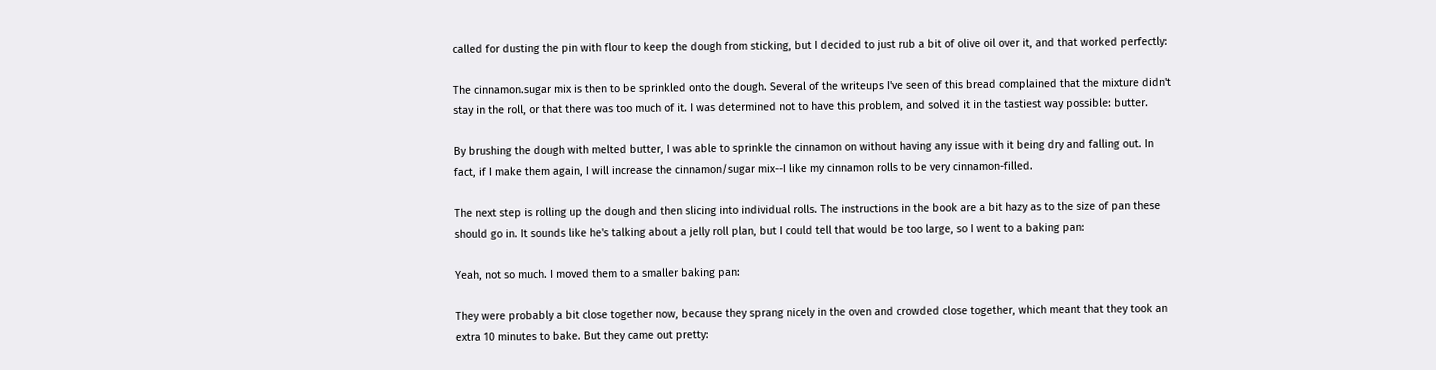called for dusting the pin with flour to keep the dough from sticking, but I decided to just rub a bit of olive oil over it, and that worked perfectly:

The cinnamon.sugar mix is then to be sprinkled onto the dough. Several of the writeups I've seen of this bread complained that the mixture didn't stay in the roll, or that there was too much of it. I was determined not to have this problem, and solved it in the tastiest way possible: butter.

By brushing the dough with melted butter, I was able to sprinkle the cinnamon on without having any issue with it being dry and falling out. In fact, if I make them again, I will increase the cinnamon/sugar mix--I like my cinnamon rolls to be very cinnamon-filled.

The next step is rolling up the dough and then slicing into individual rolls. The instructions in the book are a bit hazy as to the size of pan these should go in. It sounds like he's talking about a jelly roll plan, but I could tell that would be too large, so I went to a baking pan:

Yeah, not so much. I moved them to a smaller baking pan:

They were probably a bit close together now, because they sprang nicely in the oven and crowded close together, which meant that they took an extra 10 minutes to bake. But they came out pretty: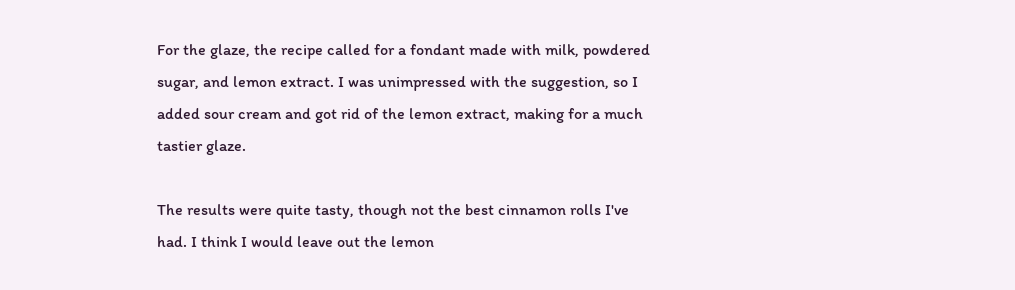For the glaze, the recipe called for a fondant made with milk, powdered sugar, and lemon extract. I was unimpressed with the suggestion, so I added sour cream and got rid of the lemon extract, making for a much tastier glaze.

The results were quite tasty, though not the best cinnamon rolls I've had. I think I would leave out the lemon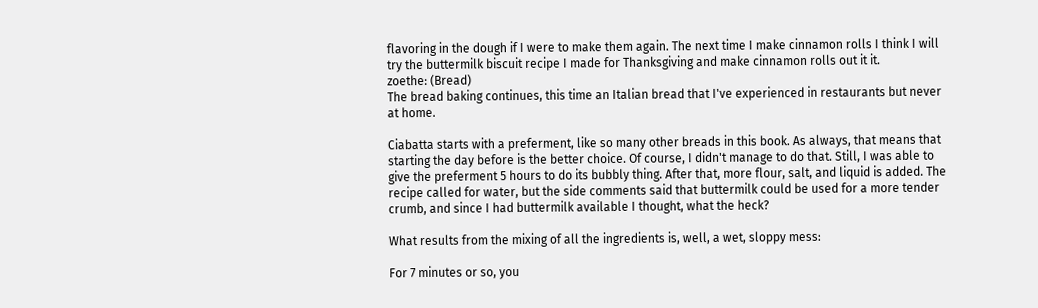flavoring in the dough if I were to make them again. The next time I make cinnamon rolls I think I will try the buttermilk biscuit recipe I made for Thanksgiving and make cinnamon rolls out it it.
zoethe: (Bread)
The bread baking continues, this time an Italian bread that I've experienced in restaurants but never at home.

Ciabatta starts with a preferment, like so many other breads in this book. As always, that means that starting the day before is the better choice. Of course, I didn't manage to do that. Still, I was able to give the preferment 5 hours to do its bubbly thing. After that, more flour, salt, and liquid is added. The recipe called for water, but the side comments said that buttermilk could be used for a more tender crumb, and since I had buttermilk available I thought, what the heck?

What results from the mixing of all the ingredients is, well, a wet, sloppy mess:

For 7 minutes or so, you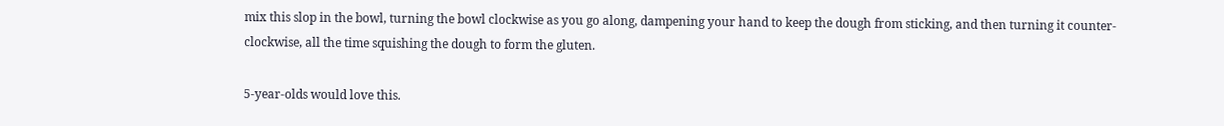mix this slop in the bowl, turning the bowl clockwise as you go along, dampening your hand to keep the dough from sticking, and then turning it counter-clockwise, all the time squishing the dough to form the gluten.

5-year-olds would love this.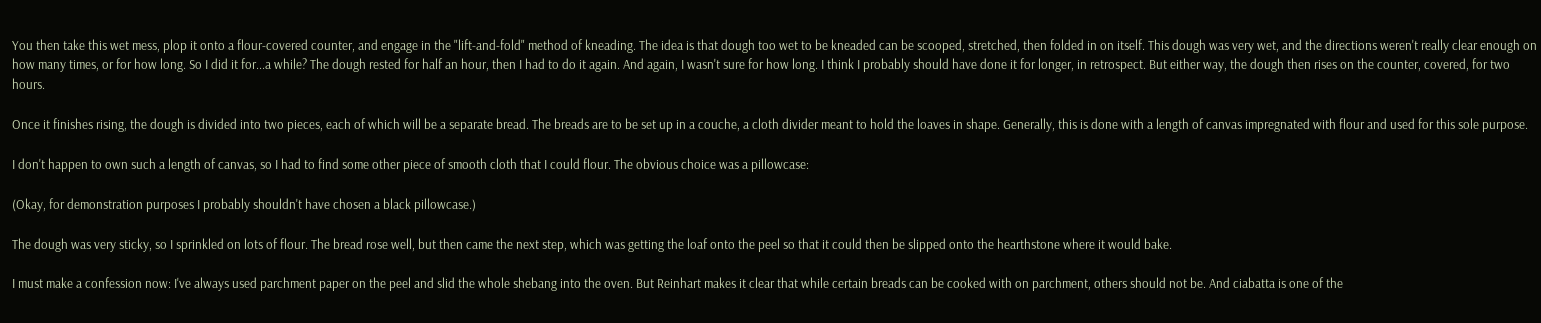You then take this wet mess, plop it onto a flour-covered counter, and engage in the "lift-and-fold" method of kneading. The idea is that dough too wet to be kneaded can be scooped, stretched, then folded in on itself. This dough was very wet, and the directions weren't really clear enough on how many times, or for how long. So I did it for...a while? The dough rested for half an hour, then I had to do it again. And again, I wasn't sure for how long. I think I probably should have done it for longer, in retrospect. But either way, the dough then rises on the counter, covered, for two hours.

Once it finishes rising, the dough is divided into two pieces, each of which will be a separate bread. The breads are to be set up in a couche, a cloth divider meant to hold the loaves in shape. Generally, this is done with a length of canvas impregnated with flour and used for this sole purpose.

I don't happen to own such a length of canvas, so I had to find some other piece of smooth cloth that I could flour. The obvious choice was a pillowcase:

(Okay, for demonstration purposes I probably shouldn't have chosen a black pillowcase.)

The dough was very sticky, so I sprinkled on lots of flour. The bread rose well, but then came the next step, which was getting the loaf onto the peel so that it could then be slipped onto the hearthstone where it would bake.

I must make a confession now: I've always used parchment paper on the peel and slid the whole shebang into the oven. But Reinhart makes it clear that while certain breads can be cooked with on parchment, others should not be. And ciabatta is one of the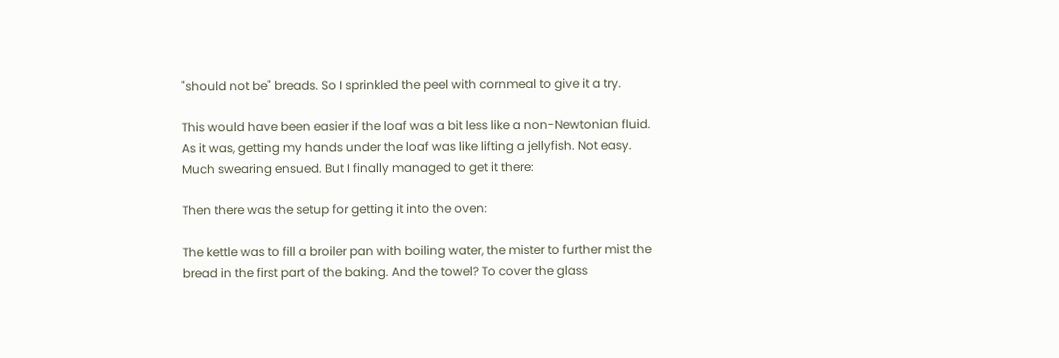"should not be" breads. So I sprinkled the peel with cornmeal to give it a try.

This would have been easier if the loaf was a bit less like a non-Newtonian fluid. As it was, getting my hands under the loaf was like lifting a jellyfish. Not easy. Much swearing ensued. But I finally managed to get it there:

Then there was the setup for getting it into the oven:

The kettle was to fill a broiler pan with boiling water, the mister to further mist the bread in the first part of the baking. And the towel? To cover the glass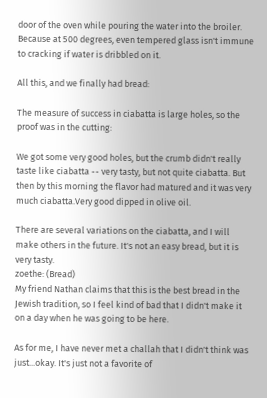door of the oven while pouring the water into the broiler. Because at 500 degrees, even tempered glass isn't immune to cracking if water is dribbled on it.

All this, and we finally had bread:

The measure of success in ciabatta is large holes, so the proof was in the cutting:

We got some very good holes, but the crumb didn't really taste like ciabatta -- very tasty, but not quite ciabatta. But then by this morning the flavor had matured and it was very much ciabatta.Very good dipped in olive oil.

There are several variations on the ciabatta, and I will make others in the future. It's not an easy bread, but it is very tasty.
zoethe: (Bread)
My friend Nathan claims that this is the best bread in the Jewish tradition, so I feel kind of bad that I didn't make it on a day when he was going to be here.

As for me, I have never met a challah that I didn't think was just...okay. It's just not a favorite of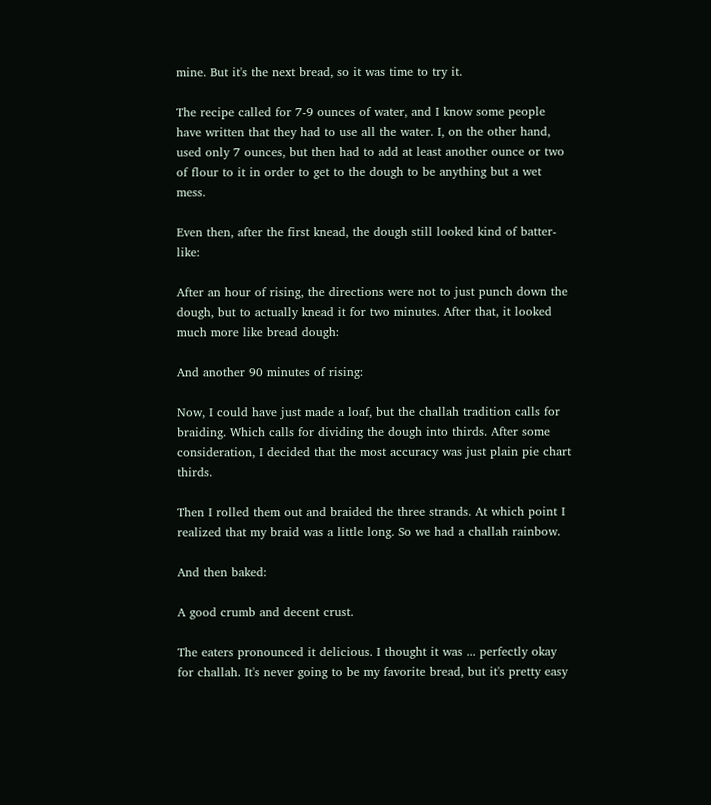mine. But it's the next bread, so it was time to try it.

The recipe called for 7-9 ounces of water, and I know some people have written that they had to use all the water. I, on the other hand, used only 7 ounces, but then had to add at least another ounce or two of flour to it in order to get to the dough to be anything but a wet mess.

Even then, after the first knead, the dough still looked kind of batter-like:

After an hour of rising, the directions were not to just punch down the dough, but to actually knead it for two minutes. After that, it looked much more like bread dough:

And another 90 minutes of rising:

Now, I could have just made a loaf, but the challah tradition calls for braiding. Which calls for dividing the dough into thirds. After some consideration, I decided that the most accuracy was just plain pie chart thirds.

Then I rolled them out and braided the three strands. At which point I realized that my braid was a little long. So we had a challah rainbow.

And then baked:

A good crumb and decent crust.

The eaters pronounced it delicious. I thought it was ... perfectly okay for challah. It's never going to be my favorite bread, but it's pretty easy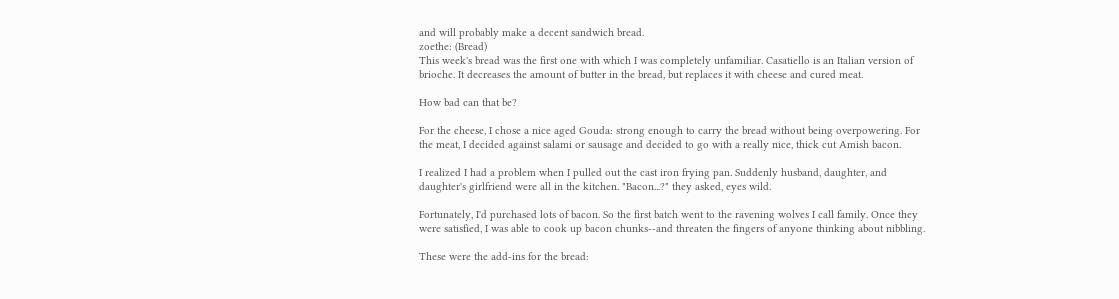and will probably make a decent sandwich bread.
zoethe: (Bread)
This week's bread was the first one with which I was completely unfamiliar. Casatiello is an Italian version of brioche. It decreases the amount of butter in the bread, but replaces it with cheese and cured meat.

How bad can that be?

For the cheese, I chose a nice aged Gouda: strong enough to carry the bread without being overpowering. For the meat, I decided against salami or sausage and decided to go with a really nice, thick cut Amish bacon.

I realized I had a problem when I pulled out the cast iron frying pan. Suddenly husband, daughter, and daughter's girlfriend were all in the kitchen. "Bacon...?" they asked, eyes wild.

Fortunately, I'd purchased lots of bacon. So the first batch went to the ravening wolves I call family. Once they were satisfied, I was able to cook up bacon chunks--and threaten the fingers of anyone thinking about nibbling.

These were the add-ins for the bread: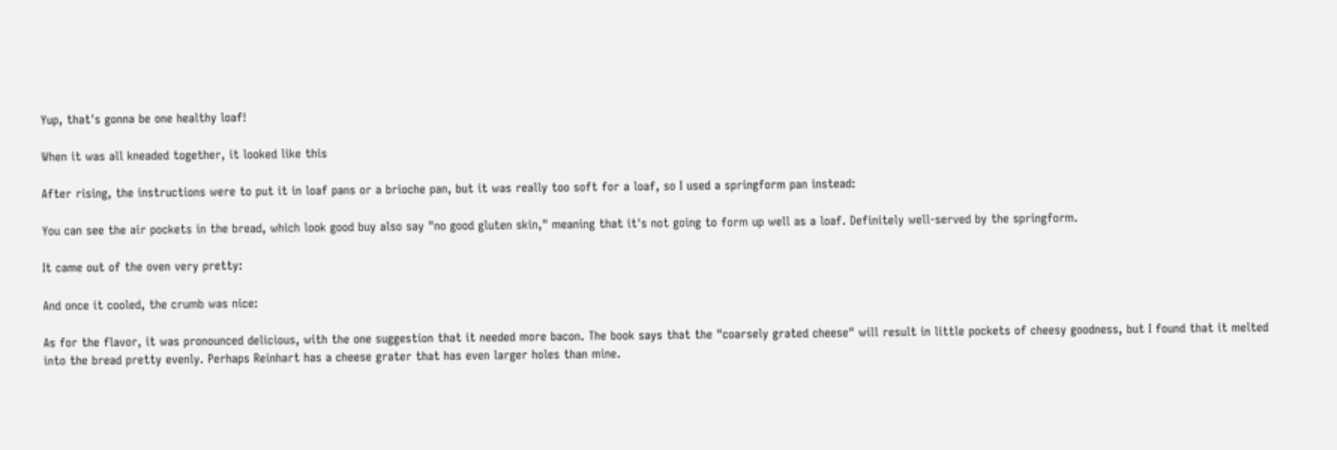Yup, that's gonna be one healthy loaf!

When it was all kneaded together, it looked like this

After rising, the instructions were to put it in loaf pans or a brioche pan, but it was really too soft for a loaf, so I used a springform pan instead:

You can see the air pockets in the bread, which look good buy also say "no good gluten skin," meaning that it's not going to form up well as a loaf. Definitely well-served by the springform.

It came out of the oven very pretty:

And once it cooled, the crumb was nice:

As for the flavor, it was pronounced delicious, with the one suggestion that it needed more bacon. The book says that the "coarsely grated cheese" will result in little pockets of cheesy goodness, but I found that it melted into the bread pretty evenly. Perhaps Reinhart has a cheese grater that has even larger holes than mine.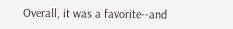Overall, it was a favorite--and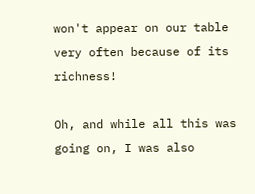won't appear on our table very often because of its richness!

Oh, and while all this was going on, I was also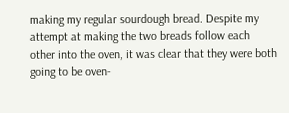making my regular sourdough bread. Despite my attempt at making the two breads follow each other into the oven, it was clear that they were both going to be oven-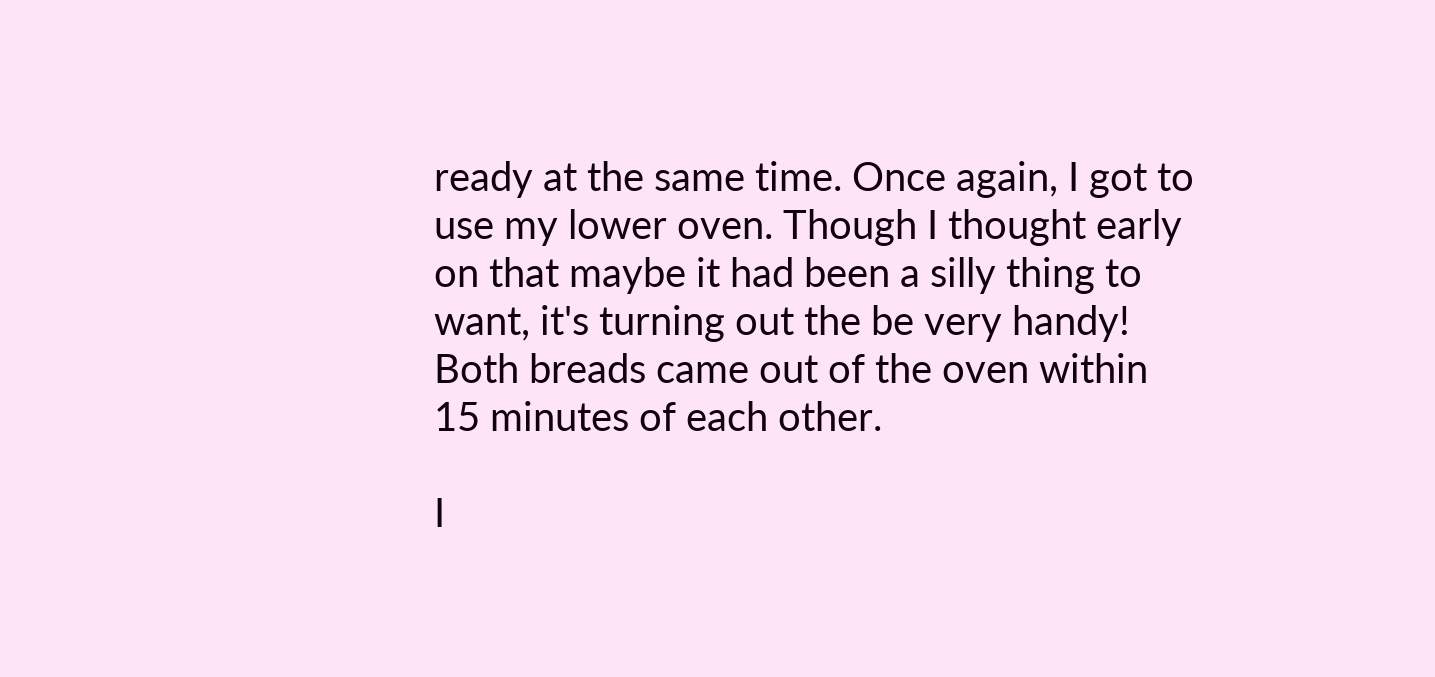ready at the same time. Once again, I got to use my lower oven. Though I thought early on that maybe it had been a silly thing to want, it's turning out the be very handy! Both breads came out of the oven within 15 minutes of each other.

I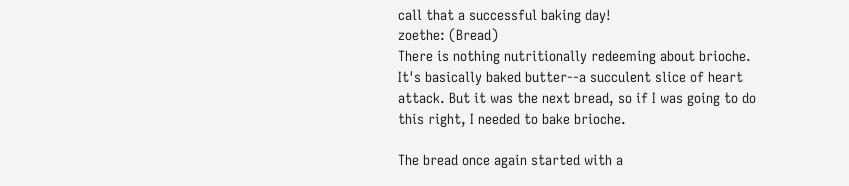call that a successful baking day!
zoethe: (Bread)
There is nothing nutritionally redeeming about brioche. It's basically baked butter--a succulent slice of heart attack. But it was the next bread, so if I was going to do this right, I needed to bake brioche.

The bread once again started with a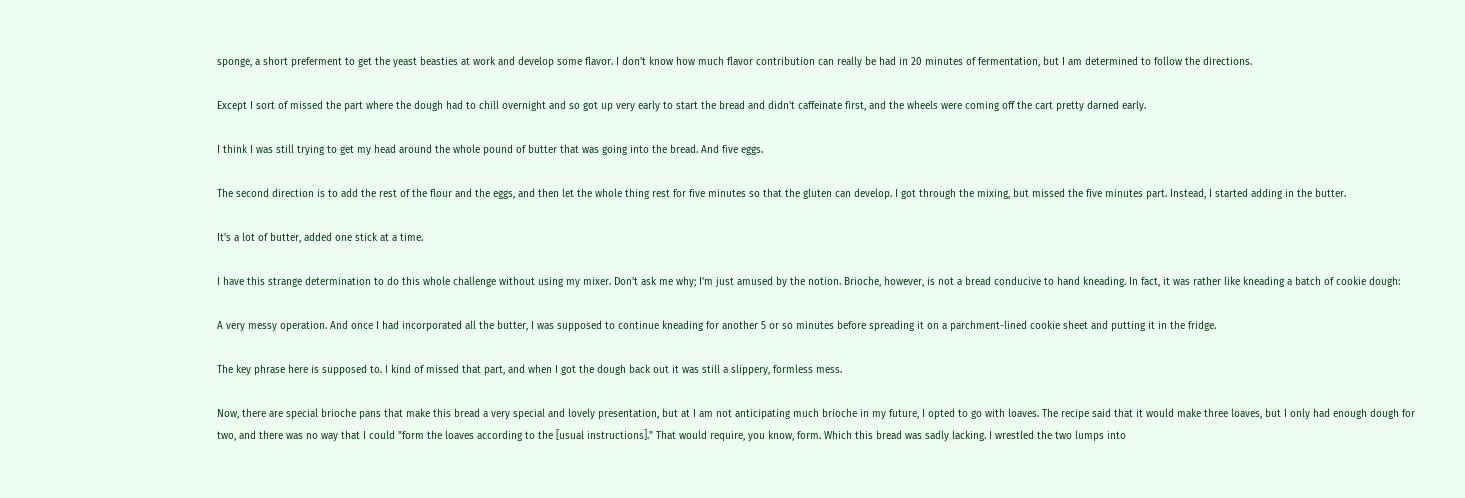sponge, a short preferment to get the yeast beasties at work and develop some flavor. I don't know how much flavor contribution can really be had in 20 minutes of fermentation, but I am determined to follow the directions.

Except I sort of missed the part where the dough had to chill overnight and so got up very early to start the bread and didn't caffeinate first, and the wheels were coming off the cart pretty darned early.

I think I was still trying to get my head around the whole pound of butter that was going into the bread. And five eggs.

The second direction is to add the rest of the flour and the eggs, and then let the whole thing rest for five minutes so that the gluten can develop. I got through the mixing, but missed the five minutes part. Instead, I started adding in the butter.

It's a lot of butter, added one stick at a time.

I have this strange determination to do this whole challenge without using my mixer. Don't ask me why; I'm just amused by the notion. Brioche, however, is not a bread conducive to hand kneading. In fact, it was rather like kneading a batch of cookie dough:

A very messy operation. And once I had incorporated all the butter, I was supposed to continue kneading for another 5 or so minutes before spreading it on a parchment-lined cookie sheet and putting it in the fridge.

The key phrase here is supposed to. I kind of missed that part, and when I got the dough back out it was still a slippery, formless mess.

Now, there are special brioche pans that make this bread a very special and lovely presentation, but at I am not anticipating much brioche in my future, I opted to go with loaves. The recipe said that it would make three loaves, but I only had enough dough for two, and there was no way that I could "form the loaves according to the [usual instructions]." That would require, you know, form. Which this bread was sadly lacking. I wrestled the two lumps into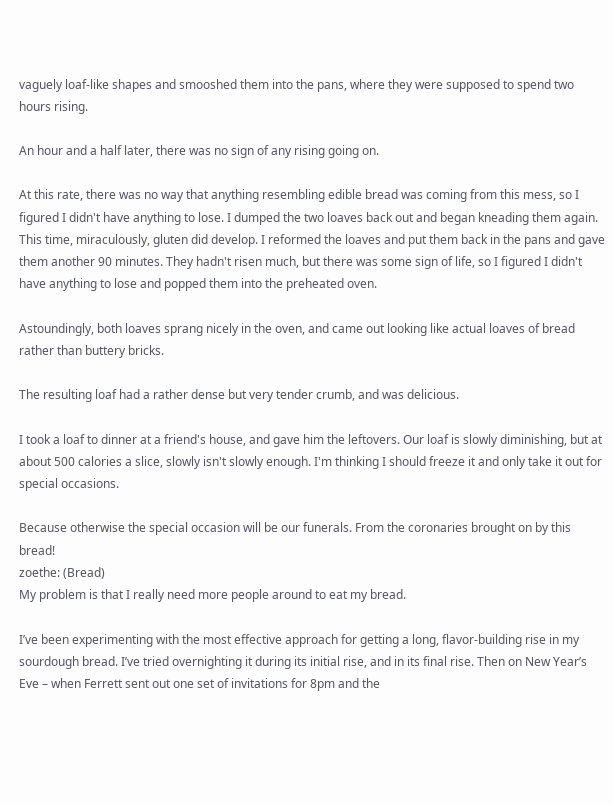vaguely loaf-like shapes and smooshed them into the pans, where they were supposed to spend two hours rising.

An hour and a half later, there was no sign of any rising going on.

At this rate, there was no way that anything resembling edible bread was coming from this mess, so I figured I didn't have anything to lose. I dumped the two loaves back out and began kneading them again. This time, miraculously, gluten did develop. I reformed the loaves and put them back in the pans and gave them another 90 minutes. They hadn't risen much, but there was some sign of life, so I figured I didn't have anything to lose and popped them into the preheated oven.

Astoundingly, both loaves sprang nicely in the oven, and came out looking like actual loaves of bread rather than buttery bricks.

The resulting loaf had a rather dense but very tender crumb, and was delicious.

I took a loaf to dinner at a friend's house, and gave him the leftovers. Our loaf is slowly diminishing, but at about 500 calories a slice, slowly isn't slowly enough. I'm thinking I should freeze it and only take it out for special occasions.

Because otherwise the special occasion will be our funerals. From the coronaries brought on by this bread!
zoethe: (Bread)
My problem is that I really need more people around to eat my bread.

I’ve been experimenting with the most effective approach for getting a long, flavor-building rise in my sourdough bread. I’ve tried overnighting it during its initial rise, and in its final rise. Then on New Year’s Eve – when Ferrett sent out one set of invitations for 8pm and the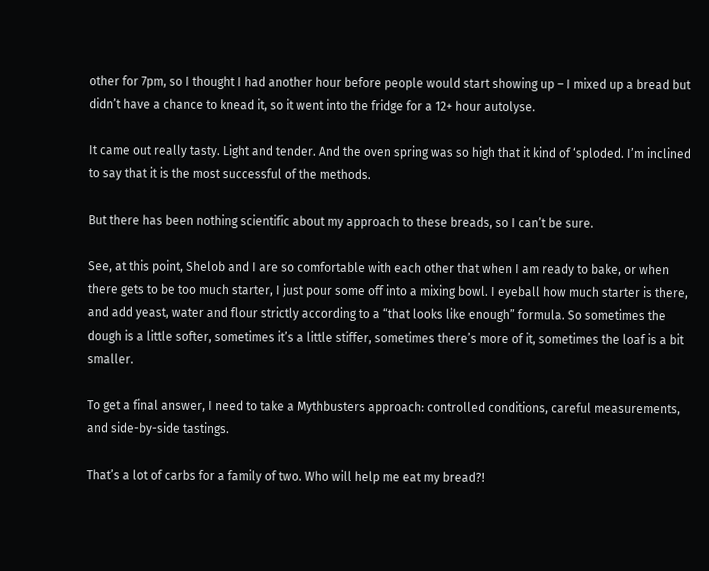other for 7pm, so I thought I had another hour before people would start showing up – I mixed up a bread but didn’t have a chance to knead it, so it went into the fridge for a 12+ hour autolyse.

It came out really tasty. Light and tender. And the oven spring was so high that it kind of ‘sploded. I’m inclined to say that it is the most successful of the methods.

But there has been nothing scientific about my approach to these breads, so I can’t be sure.

See, at this point, Shelob and I are so comfortable with each other that when I am ready to bake, or when there gets to be too much starter, I just pour some off into a mixing bowl. I eyeball how much starter is there, and add yeast, water and flour strictly according to a “that looks like enough” formula. So sometimes the dough is a little softer, sometimes it’s a little stiffer, sometimes there’s more of it, sometimes the loaf is a bit smaller.

To get a final answer, I need to take a Mythbusters approach: controlled conditions, careful measurements, and side-by-side tastings.

That’s a lot of carbs for a family of two. Who will help me eat my bread?!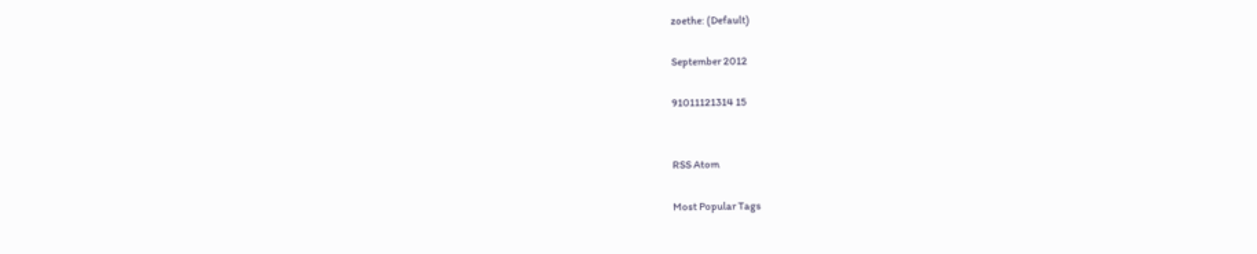zoethe: (Default)

September 2012

91011121314 15


RSS Atom

Most Popular Tags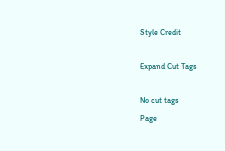Style Credit

Expand Cut Tags

No cut tags
Page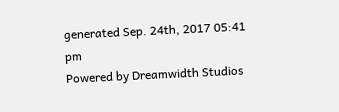generated Sep. 24th, 2017 05:41 pm
Powered by Dreamwidth Studios